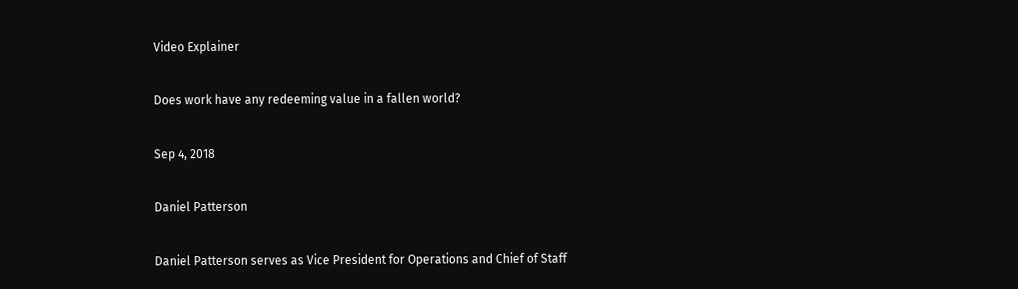Video Explainer

Does work have any redeeming value in a fallen world?

Sep 4, 2018

Daniel Patterson

Daniel Patterson serves as Vice President for Operations and Chief of Staff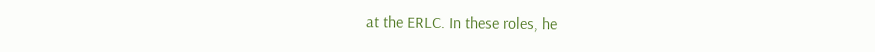at the ERLC. In these roles, he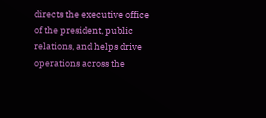directs the executive office of the president, public relations, and helps drive operations across the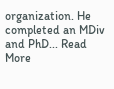organization. He completed an MDiv and PhD... Read More